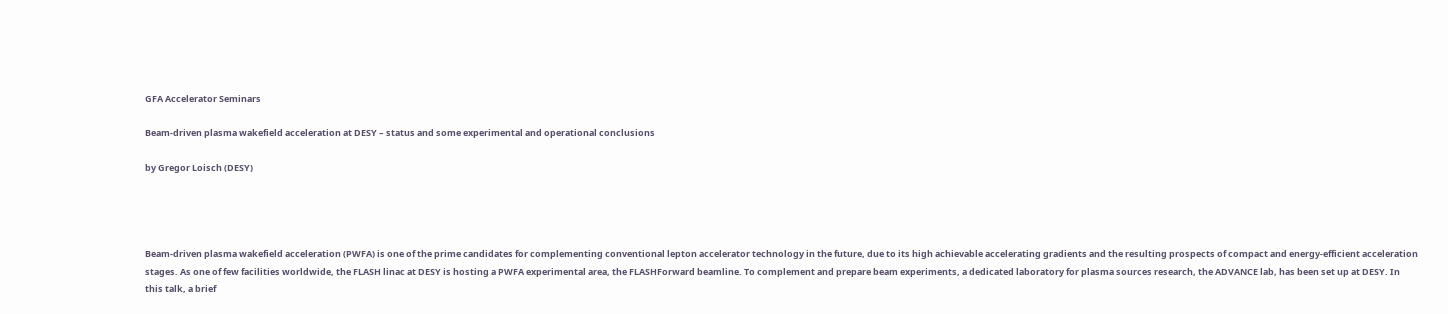GFA Accelerator Seminars

Beam-driven plasma wakefield acceleration at DESY – status and some experimental and operational conclusions

by Gregor Loisch (DESY)




Beam-driven plasma wakefield acceleration (PWFA) is one of the prime candidates for complementing conventional lepton accelerator technology in the future, due to its high achievable accelerating gradients and the resulting prospects of compact and energy-efficient acceleration stages. As one of few facilities worldwide, the FLASH linac at DESY is hosting a PWFA experimental area, the FLASHForward beamline. To complement and prepare beam experiments, a dedicated laboratory for plasma sources research, the ADVANCE lab, has been set up at DESY. In this talk, a brief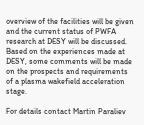overview of the facilities will be given and the current status of PWFA research at DESY will be discussed. Based on the experiences made at DESY, some comments will be made on the prospects and requirements of a plasma wakefield acceleration stage.

For details contact Martin Paraliev